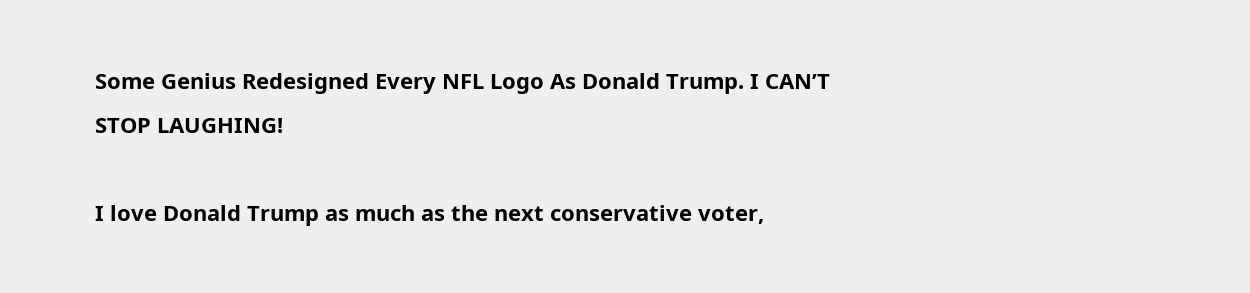Some Genius Redesigned Every NFL Logo As Donald Trump. I CAN’T STOP LAUGHING!

I love Donald Trump as much as the next conservative voter,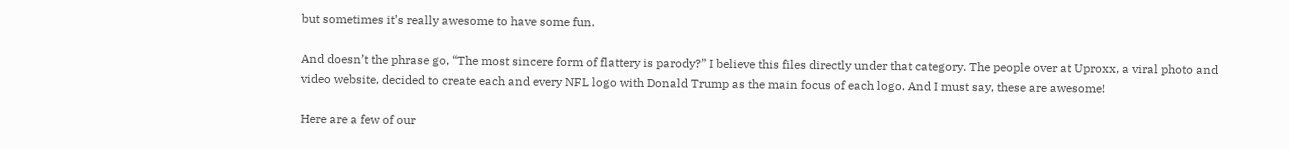but sometimes it’s really awesome to have some fun.

And doesn’t the phrase go, “The most sincere form of flattery is parody?” I believe this files directly under that category. The people over at Uproxx, a viral photo and video website, decided to create each and every NFL logo with Donald Trump as the main focus of each logo. And I must say, these are awesome!

Here are a few of our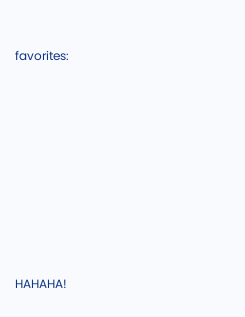favorites:









HAHAHA!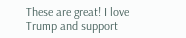These are great! I love Trump and support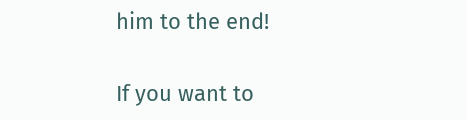him to the end!

If you want to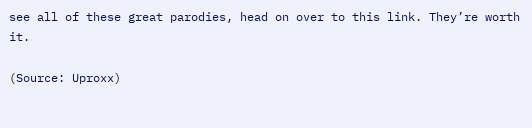see all of these great parodies, head on over to this link. They’re worth it.

(Source: Uproxx)